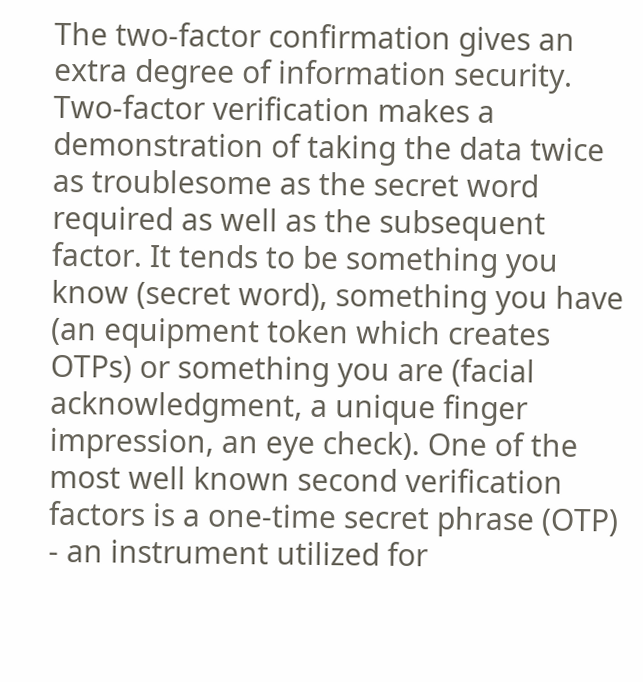The two-factor confirmation gives an extra degree of information security. Two-factor verification makes a demonstration of taking the data twice as troublesome as the secret word required as well as the subsequent factor. It tends to be something you know (secret word), something you have (an equipment token which creates OTPs) or something you are (facial acknowledgment, a unique finger impression, an eye check). One of the most well known second verification factors is a one-time secret phrase (OTP) - an instrument utilized for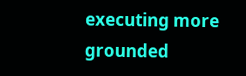executing more grounded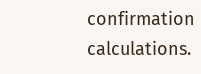confirmation calculations.